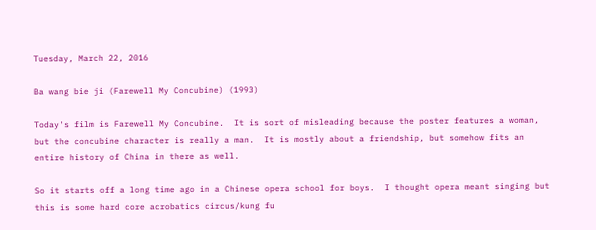Tuesday, March 22, 2016

Ba wang bie ji (Farewell My Concubine) (1993)

Today's film is Farewell My Concubine.  It is sort of misleading because the poster features a woman, but the concubine character is really a man.  It is mostly about a friendship, but somehow fits an entire history of China in there as well.

So it starts off a long time ago in a Chinese opera school for boys.  I thought opera meant singing but this is some hard core acrobatics circus/kung fu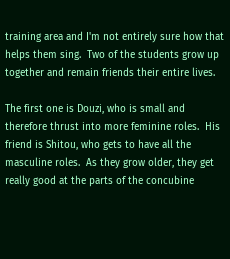training area and I'm not entirely sure how that helps them sing.  Two of the students grow up together and remain friends their entire lives.

The first one is Douzi, who is small and therefore thrust into more feminine roles.  His friend is Shitou, who gets to have all the masculine roles.  As they grow older, they get really good at the parts of the concubine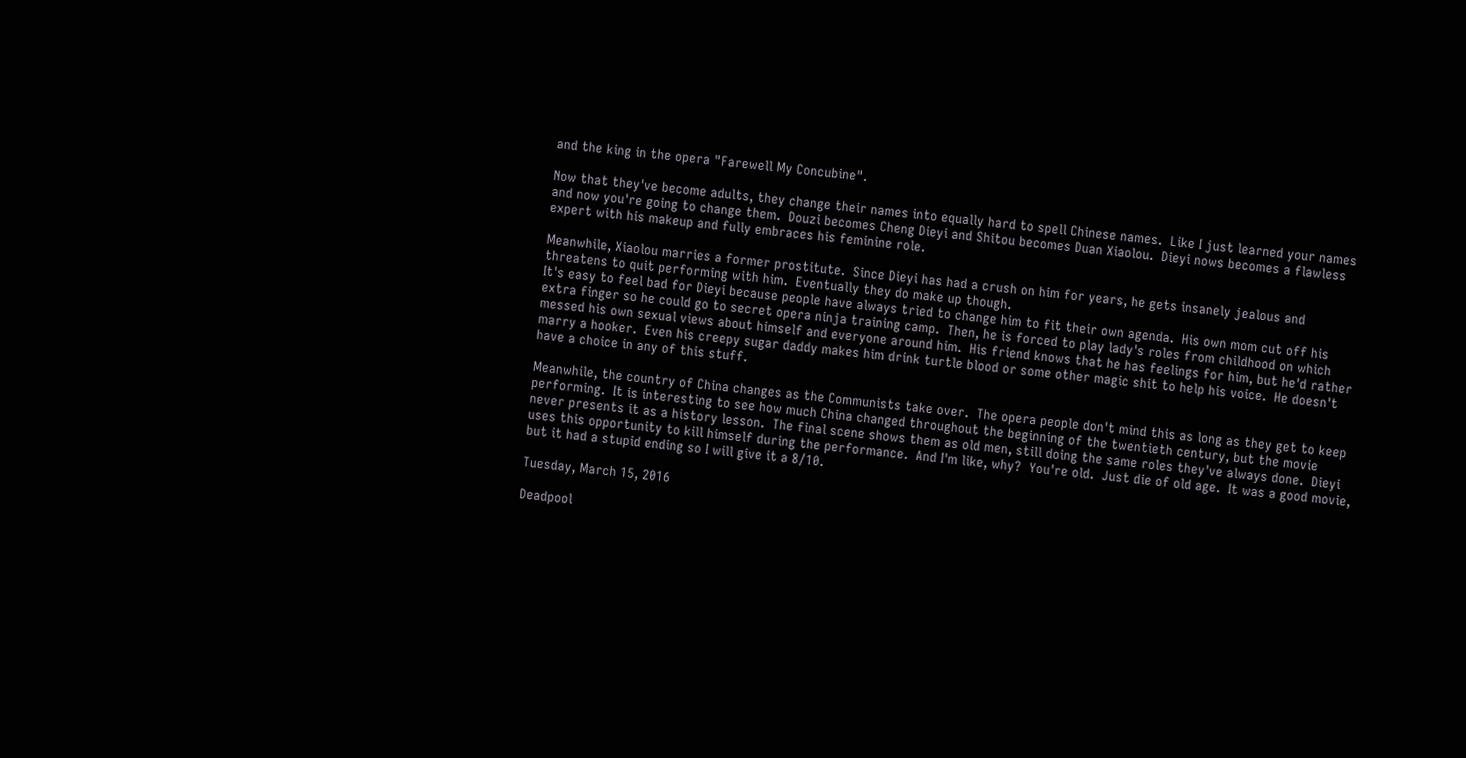and the king in the opera "Farewell My Concubine".

Now that they've become adults, they change their names into equally hard to spell Chinese names.  Like I just learned your names and now you're going to change them.  Douzi becomes Cheng Dieyi and Shitou becomes Duan Xiaolou.  Dieyi nows becomes a flawless expert with his makeup and fully embraces his feminine role.

Meanwhile, Xiaolou marries a former prostitute.  Since Dieyi has had a crush on him for years, he gets insanely jealous and threatens to quit performing with him.  Eventually they do make up though.
It's easy to feel bad for Dieyi because people have always tried to change him to fit their own agenda.  His own mom cut off his extra finger so he could go to secret opera ninja training camp.  Then, he is forced to play lady's roles from childhood on which messed his own sexual views about himself and everyone around him.  His friend knows that he has feelings for him, but he'd rather marry a hooker.  Even his creepy sugar daddy makes him drink turtle blood or some other magic shit to help his voice.  He doesn't have a choice in any of this stuff.

Meanwhile, the country of China changes as the Communists take over.  The opera people don't mind this as long as they get to keep performing.  It is interesting to see how much China changed throughout the beginning of the twentieth century, but the movie never presents it as a history lesson.  The final scene shows them as old men, still doing the same roles they've always done.  Dieyi uses this opportunity to kill himself during the performance.  And I'm like, why?  You're old.  Just die of old age.  It was a good movie, but it had a stupid ending so I will give it a 8/10.

Tuesday, March 15, 2016

Deadpool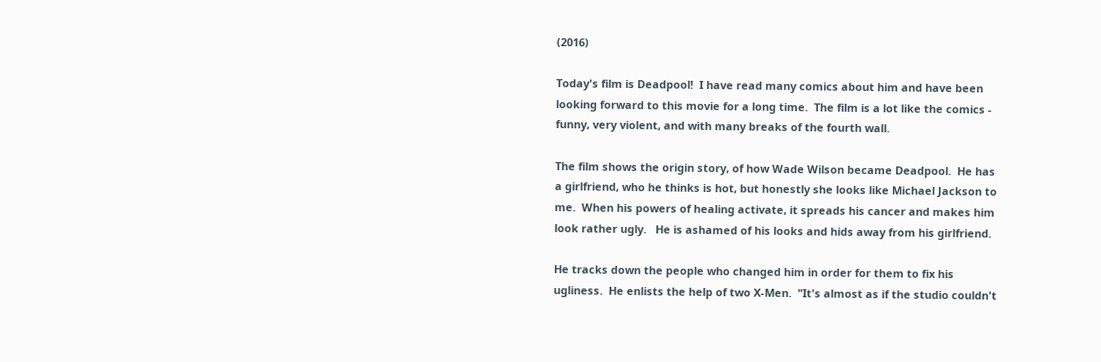(2016)

Today's film is Deadpool!  I have read many comics about him and have been looking forward to this movie for a long time.  The film is a lot like the comics - funny, very violent, and with many breaks of the fourth wall.

The film shows the origin story, of how Wade Wilson became Deadpool.  He has a girlfriend, who he thinks is hot, but honestly she looks like Michael Jackson to me.  When his powers of healing activate, it spreads his cancer and makes him look rather ugly.   He is ashamed of his looks and hids away from his girlfriend.

He tracks down the people who changed him in order for them to fix his ugliness.  He enlists the help of two X-Men.  "It's almost as if the studio couldn't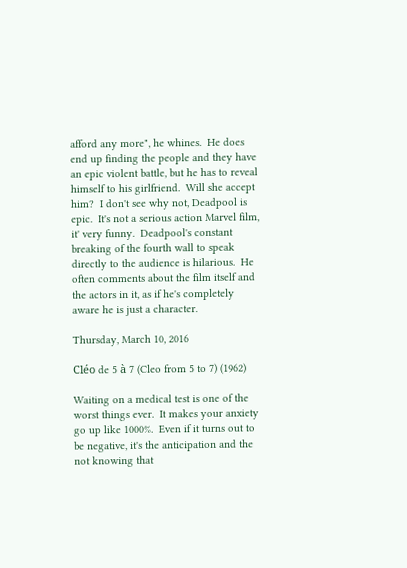afford any more", he whines.  He does end up finding the people and they have an epic violent battle, but he has to reveal himself to his girlfriend.  Will she accept him?  I don't see why not, Deadpool is epic.  It's not a serious action Marvel film, it' very funny.  Deadpool's constant breaking of the fourth wall to speak directly to the audience is hilarious.  He often comments about the film itself and the actors in it, as if he's completely aware he is just a character.

Thursday, March 10, 2016

Cléo de 5 à 7 (Cleo from 5 to 7) (1962)

Waiting on a medical test is one of the worst things ever.  It makes your anxiety go up like 1000%.  Even if it turns out to be negative, it's the anticipation and the not knowing that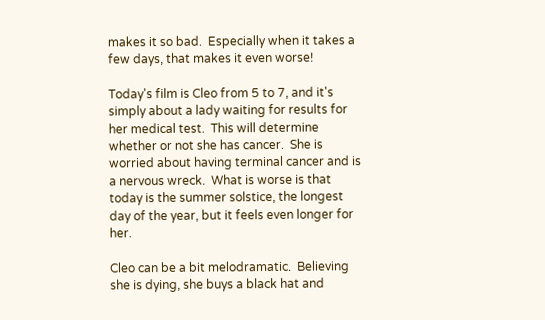makes it so bad.  Especially when it takes a few days, that makes it even worse!

Today's film is Cleo from 5 to 7, and it's simply about a lady waiting for results for her medical test.  This will determine whether or not she has cancer.  She is worried about having terminal cancer and is a nervous wreck.  What is worse is that today is the summer solstice, the longest day of the year, but it feels even longer for her.

Cleo can be a bit melodramatic.  Believing she is dying, she buys a black hat and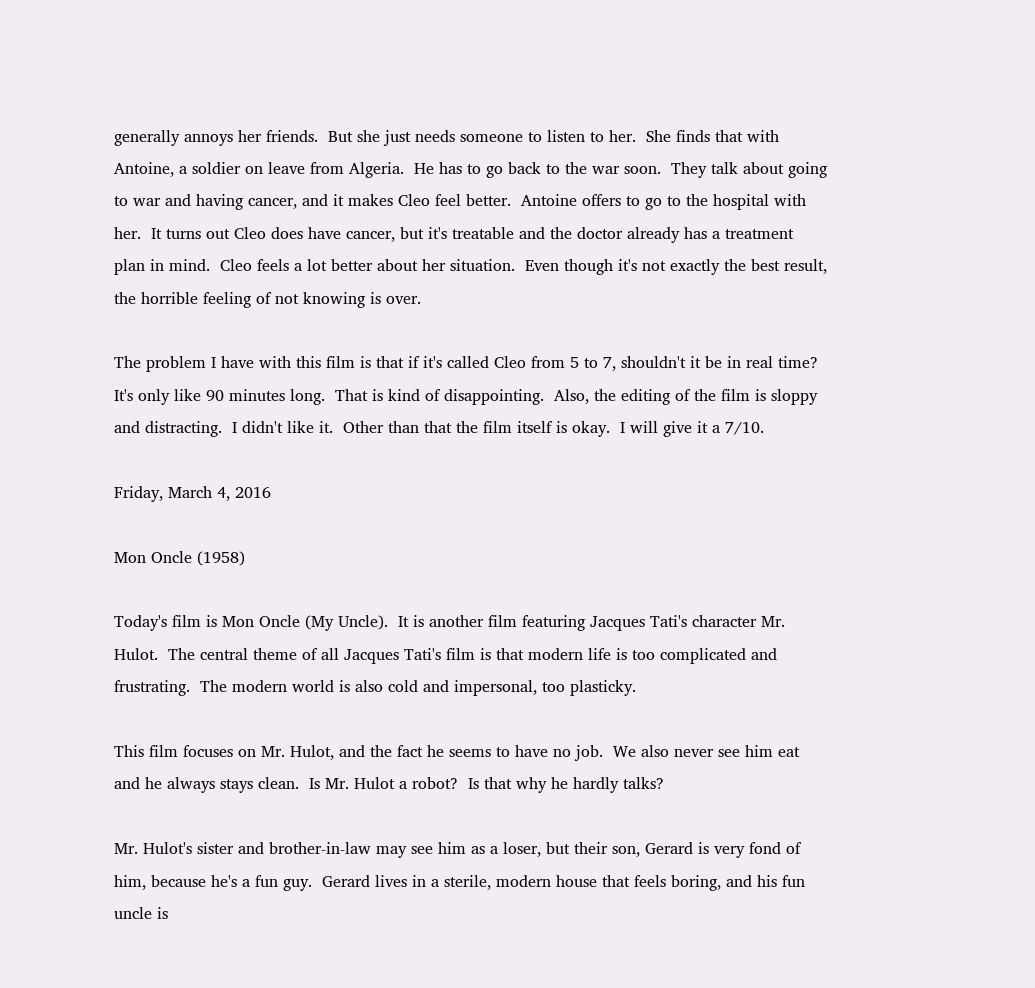generally annoys her friends.  But she just needs someone to listen to her.  She finds that with Antoine, a soldier on leave from Algeria.  He has to go back to the war soon.  They talk about going to war and having cancer, and it makes Cleo feel better.  Antoine offers to go to the hospital with her.  It turns out Cleo does have cancer, but it's treatable and the doctor already has a treatment plan in mind.  Cleo feels a lot better about her situation.  Even though it's not exactly the best result, the horrible feeling of not knowing is over.

The problem I have with this film is that if it's called Cleo from 5 to 7, shouldn't it be in real time?  It's only like 90 minutes long.  That is kind of disappointing.  Also, the editing of the film is sloppy and distracting.  I didn't like it.  Other than that the film itself is okay.  I will give it a 7/10.

Friday, March 4, 2016

Mon Oncle (1958)

Today's film is Mon Oncle (My Uncle).  It is another film featuring Jacques Tati's character Mr. Hulot.  The central theme of all Jacques Tati's film is that modern life is too complicated and frustrating.  The modern world is also cold and impersonal, too plasticky.

This film focuses on Mr. Hulot, and the fact he seems to have no job.  We also never see him eat and he always stays clean.  Is Mr. Hulot a robot?  Is that why he hardly talks?

Mr. Hulot's sister and brother-in-law may see him as a loser, but their son, Gerard is very fond of him, because he's a fun guy.  Gerard lives in a sterile, modern house that feels boring, and his fun uncle is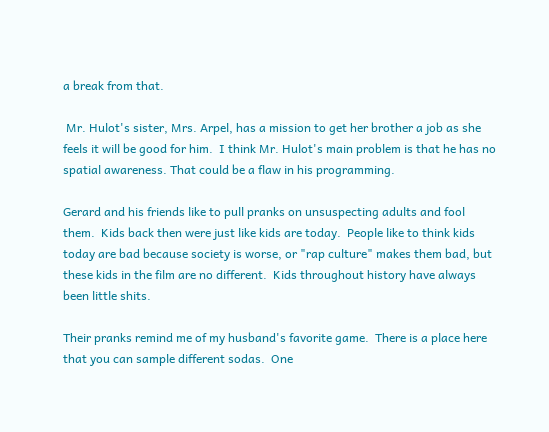a break from that.

 Mr. Hulot's sister, Mrs. Arpel, has a mission to get her brother a job as she feels it will be good for him.  I think Mr. Hulot's main problem is that he has no spatial awareness. That could be a flaw in his programming.

Gerard and his friends like to pull pranks on unsuspecting adults and fool them.  Kids back then were just like kids are today.  People like to think kids today are bad because society is worse, or "rap culture" makes them bad, but these kids in the film are no different.  Kids throughout history have always been little shits.

Their pranks remind me of my husband's favorite game.  There is a place here that you can sample different sodas.  One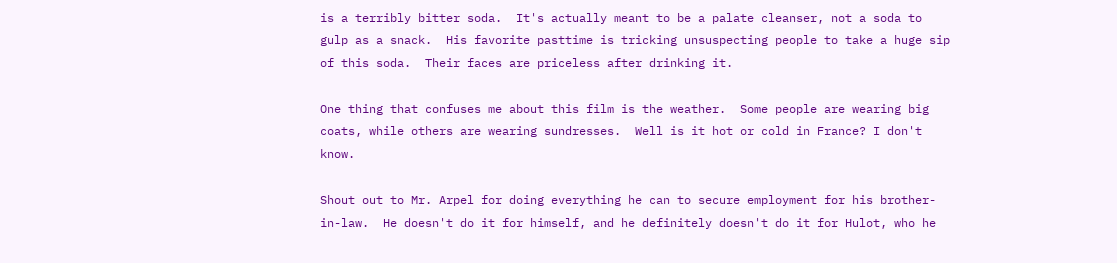is a terribly bitter soda.  It's actually meant to be a palate cleanser, not a soda to gulp as a snack.  His favorite pasttime is tricking unsuspecting people to take a huge sip of this soda.  Their faces are priceless after drinking it.

One thing that confuses me about this film is the weather.  Some people are wearing big coats, while others are wearing sundresses.  Well is it hot or cold in France? I don't know.

Shout out to Mr. Arpel for doing everything he can to secure employment for his brother-in-law.  He doesn't do it for himself, and he definitely doesn't do it for Hulot, who he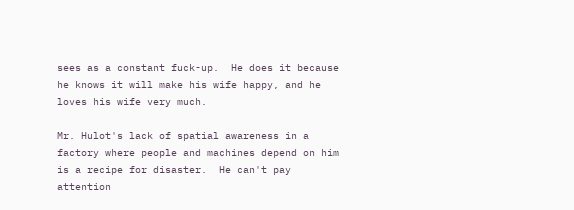sees as a constant fuck-up.  He does it because he knows it will make his wife happy, and he loves his wife very much.

Mr. Hulot's lack of spatial awareness in a factory where people and machines depend on him is a recipe for disaster.  He can't pay attention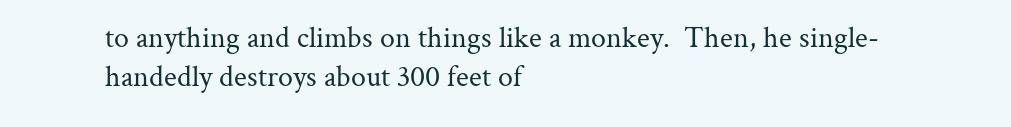to anything and climbs on things like a monkey.  Then, he single-handedly destroys about 300 feet of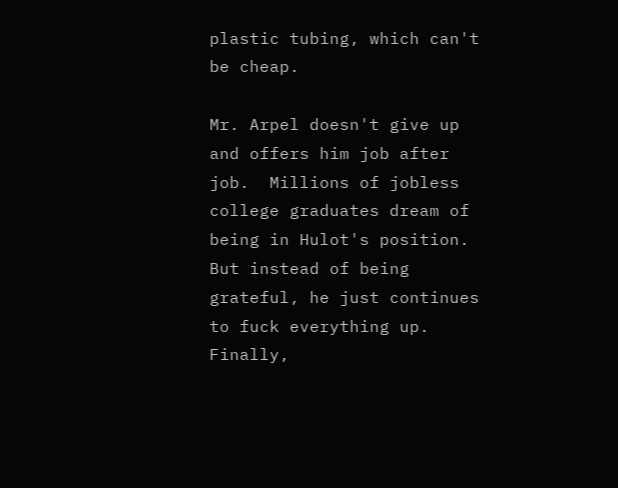plastic tubing, which can't be cheap.

Mr. Arpel doesn't give up and offers him job after job.  Millions of jobless college graduates dream of being in Hulot's position.  But instead of being grateful, he just continues to fuck everything up.  Finally,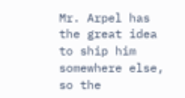Mr. Arpel has the great idea to ship him somewhere else, so the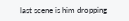last scene is him dropping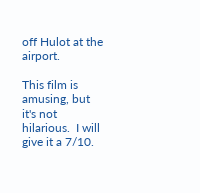off Hulot at the airport.

This film is amusing, but it's not hilarious.  I will give it a 7/10.